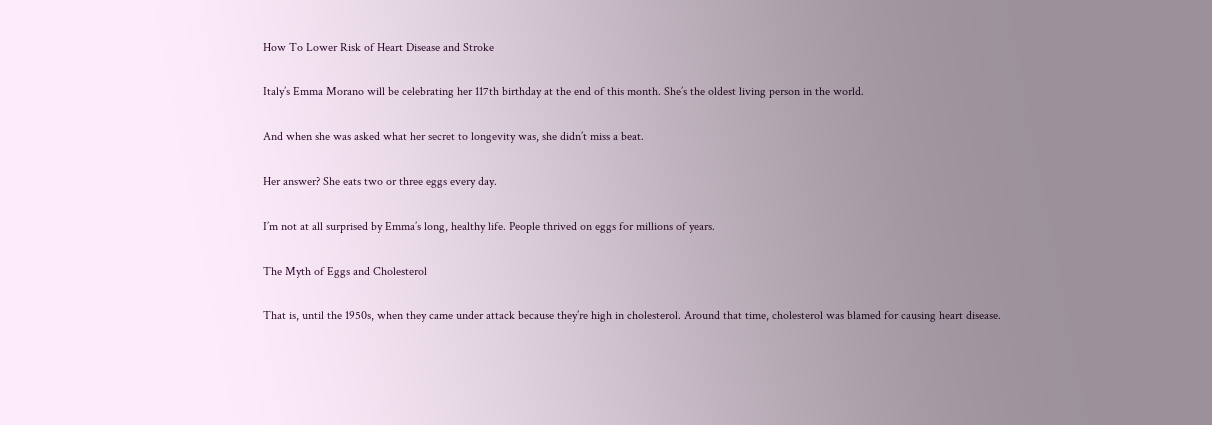How To Lower Risk of Heart Disease and Stroke

Italy’s Emma Morano will be celebrating her 117th birthday at the end of this month. She’s the oldest living person in the world.

And when she was asked what her secret to longevity was, she didn’t miss a beat.

Her answer? She eats two or three eggs every day.

I’m not at all surprised by Emma’s long, healthy life. People thrived on eggs for millions of years.

The Myth of Eggs and Cholesterol

That is, until the 1950s, when they came under attack because they’re high in cholesterol. Around that time, cholesterol was blamed for causing heart disease.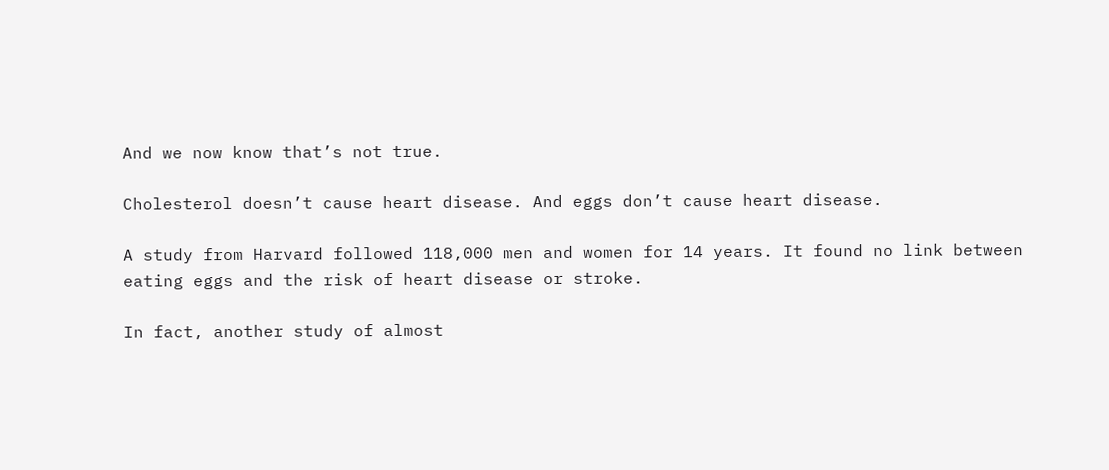And we now know that’s not true.

Cholesterol doesn’t cause heart disease. And eggs don’t cause heart disease.

A study from Harvard followed 118,000 men and women for 14 years. It found no link between eating eggs and the risk of heart disease or stroke.

In fact, another study of almost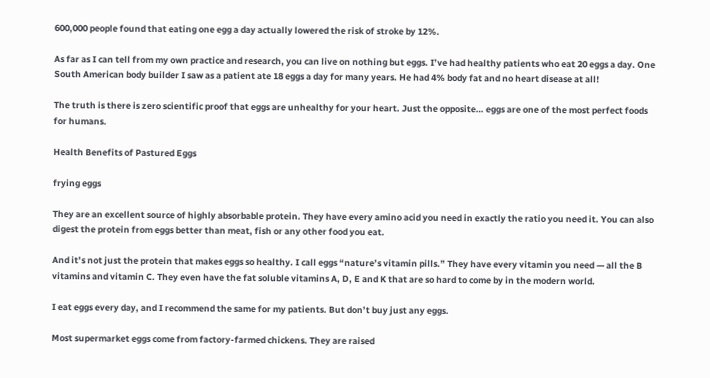600,000 people found that eating one egg a day actually lowered the risk of stroke by 12%.

As far as I can tell from my own practice and research, you can live on nothing but eggs. I’ve had healthy patients who eat 20 eggs a day. One South American body builder I saw as a patient ate 18 eggs a day for many years. He had 4% body fat and no heart disease at all!

The truth is there is zero scientific proof that eggs are unhealthy for your heart. Just the opposite… eggs are one of the most perfect foods for humans.

Health Benefits of Pastured Eggs

frying eggs

They are an excellent source of highly absorbable protein. They have every amino acid you need in exactly the ratio you need it. You can also digest the protein from eggs better than meat, fish or any other food you eat.

And it’s not just the protein that makes eggs so healthy. I call eggs “nature’s vitamin pills.” They have every vitamin you need — all the B vitamins and vitamin C. They even have the fat soluble vitamins A, D, E and K that are so hard to come by in the modern world.

I eat eggs every day, and I recommend the same for my patients. But don’t buy just any eggs.

Most supermarket eggs come from factory-farmed chickens. They are raised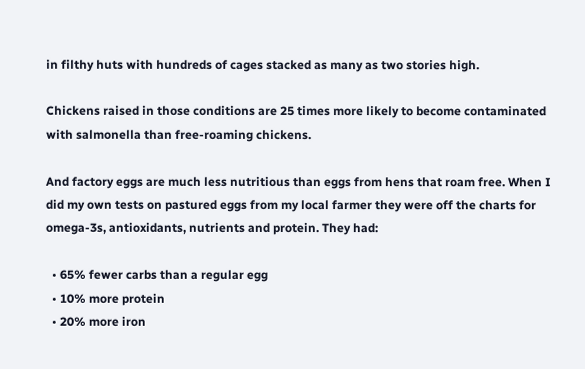in filthy huts with hundreds of cages stacked as many as two stories high.

Chickens raised in those conditions are 25 times more likely to become contaminated with salmonella than free-roaming chickens.

And factory eggs are much less nutritious than eggs from hens that roam free. When I did my own tests on pastured eggs from my local farmer they were off the charts for omega-3s, antioxidants, nutrients and protein. They had:

  • 65% fewer carbs than a regular egg
  • 10% more protein
  • 20% more iron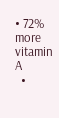• 72% more vitamin A
  •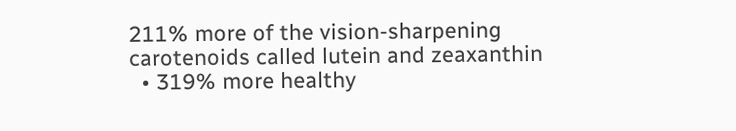211% more of the vision-sharpening carotenoids called lutein and zeaxanthin
  • 319% more healthy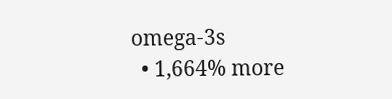omega-3s
  • 1,664% more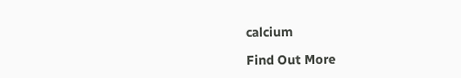calcium

Find Out More